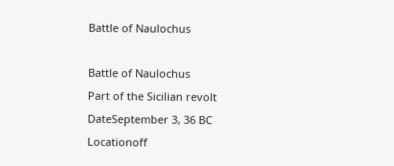Battle of Naulochus

Battle of Naulochus
Part of the Sicilian revolt
DateSeptember 3, 36 BC
Locationoff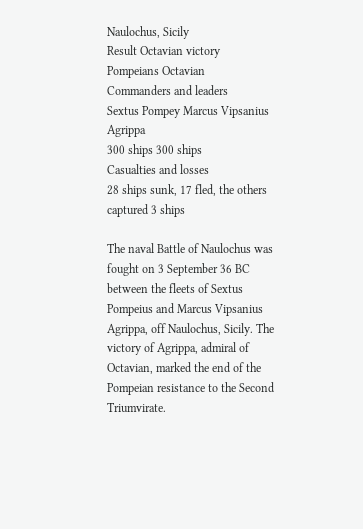Naulochus, Sicily
Result Octavian victory
Pompeians Octavian
Commanders and leaders
Sextus Pompey Marcus Vipsanius Agrippa
300 ships 300 ships
Casualties and losses
28 ships sunk, 17 fled, the others captured 3 ships

The naval Battle of Naulochus was fought on 3 September 36 BC between the fleets of Sextus Pompeius and Marcus Vipsanius Agrippa, off Naulochus, Sicily. The victory of Agrippa, admiral of Octavian, marked the end of the Pompeian resistance to the Second Triumvirate.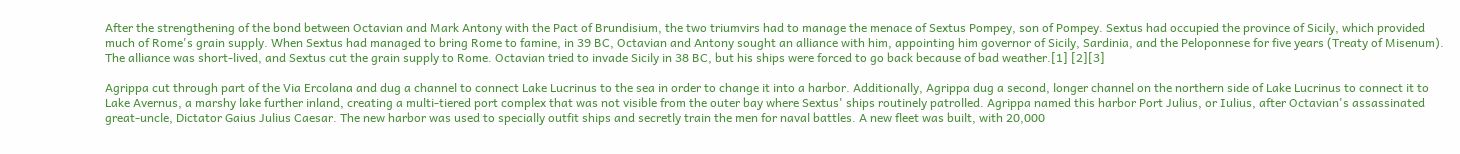After the strengthening of the bond between Octavian and Mark Antony with the Pact of Brundisium, the two triumvirs had to manage the menace of Sextus Pompey, son of Pompey. Sextus had occupied the province of Sicily, which provided much of Rome's grain supply. When Sextus had managed to bring Rome to famine, in 39 BC, Octavian and Antony sought an alliance with him, appointing him governor of Sicily, Sardinia, and the Peloponnese for five years (Treaty of Misenum). The alliance was short-lived, and Sextus cut the grain supply to Rome. Octavian tried to invade Sicily in 38 BC, but his ships were forced to go back because of bad weather.[1] [2][3]

Agrippa cut through part of the Via Ercolana and dug a channel to connect Lake Lucrinus to the sea in order to change it into a harbor. Additionally, Agrippa dug a second, longer channel on the northern side of Lake Lucrinus to connect it to Lake Avernus, a marshy lake further inland, creating a multi-tiered port complex that was not visible from the outer bay where Sextus' ships routinely patrolled. Agrippa named this harbor Port Julius, or Iulius, after Octavian's assassinated great-uncle, Dictator Gaius Julius Caesar. The new harbor was used to specially outfit ships and secretly train the men for naval battles. A new fleet was built, with 20,000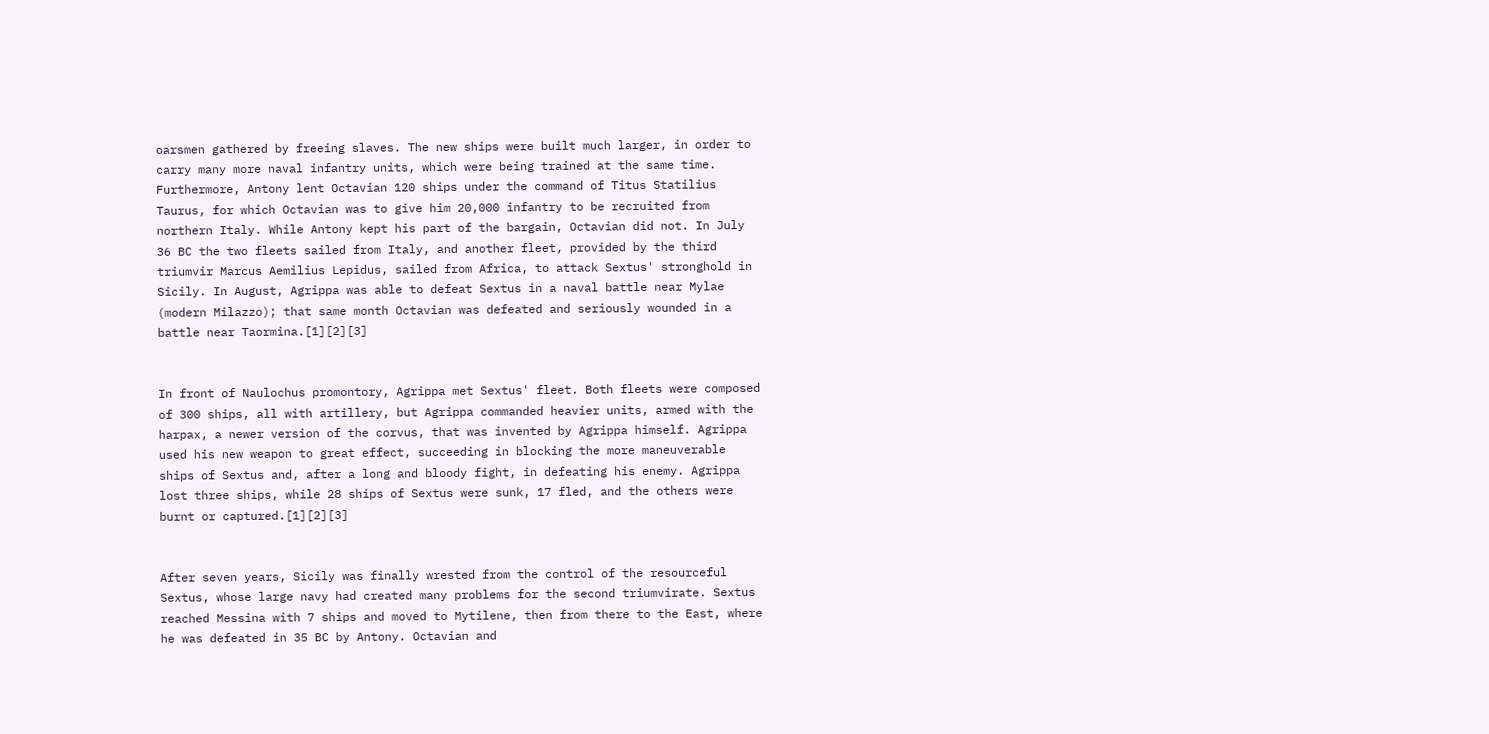oarsmen gathered by freeing slaves. The new ships were built much larger, in order to carry many more naval infantry units, which were being trained at the same time. Furthermore, Antony lent Octavian 120 ships under the command of Titus Statilius Taurus, for which Octavian was to give him 20,000 infantry to be recruited from northern Italy. While Antony kept his part of the bargain, Octavian did not. In July 36 BC the two fleets sailed from Italy, and another fleet, provided by the third triumvir Marcus Aemilius Lepidus, sailed from Africa, to attack Sextus' stronghold in Sicily. In August, Agrippa was able to defeat Sextus in a naval battle near Mylae (modern Milazzo); that same month Octavian was defeated and seriously wounded in a battle near Taormina.[1][2][3]


In front of Naulochus promontory, Agrippa met Sextus' fleet. Both fleets were composed of 300 ships, all with artillery, but Agrippa commanded heavier units, armed with the harpax, a newer version of the corvus, that was invented by Agrippa himself. Agrippa used his new weapon to great effect, succeeding in blocking the more maneuverable ships of Sextus and, after a long and bloody fight, in defeating his enemy. Agrippa lost three ships, while 28 ships of Sextus were sunk, 17 fled, and the others were burnt or captured.[1][2][3]


After seven years, Sicily was finally wrested from the control of the resourceful Sextus, whose large navy had created many problems for the second triumvirate. Sextus reached Messina with 7 ships and moved to Mytilene, then from there to the East, where he was defeated in 35 BC by Antony. Octavian and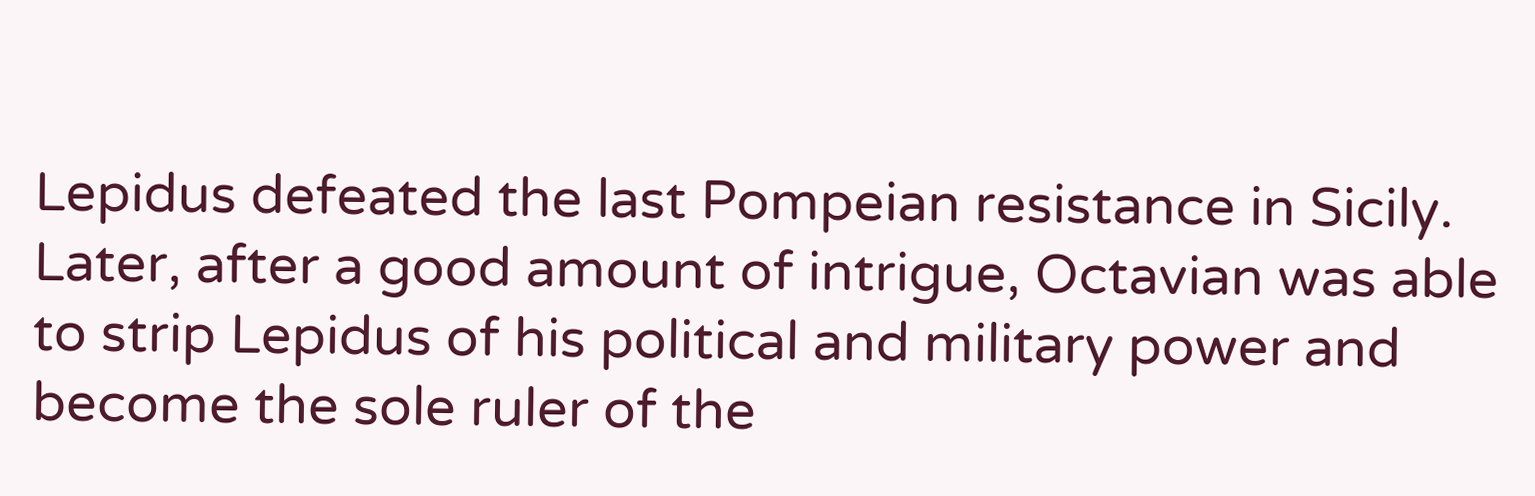Lepidus defeated the last Pompeian resistance in Sicily. Later, after a good amount of intrigue, Octavian was able to strip Lepidus of his political and military power and become the sole ruler of the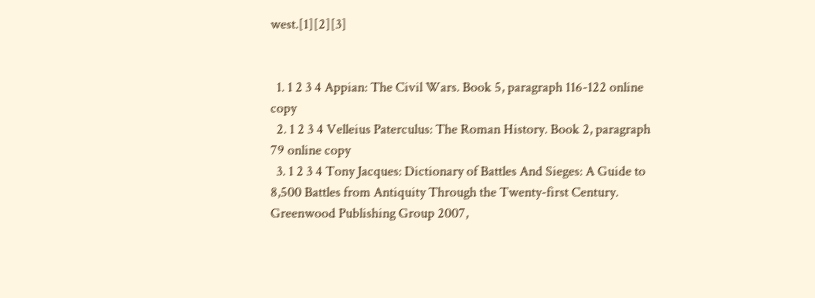west.[1][2][3]


  1. 1 2 3 4 Appian: The Civil Wars. Book 5, paragraph 116-122 online copy
  2. 1 2 3 4 Velleius Paterculus: The Roman History. Book 2, paragraph 79 online copy
  3. 1 2 3 4 Tony Jacques: Dictionary of Battles And Sieges: A Guide to 8,500 Battles from Antiquity Through the Twenty-first Century. Greenwood Publishing Group 2007,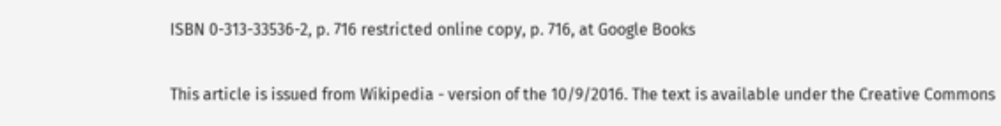ISBN 0-313-33536-2, p. 716 restricted online copy, p. 716, at Google Books

This article is issued from Wikipedia - version of the 10/9/2016. The text is available under the Creative Commons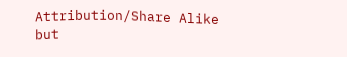Attribution/Share Alike but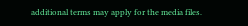additional terms may apply for the media files.